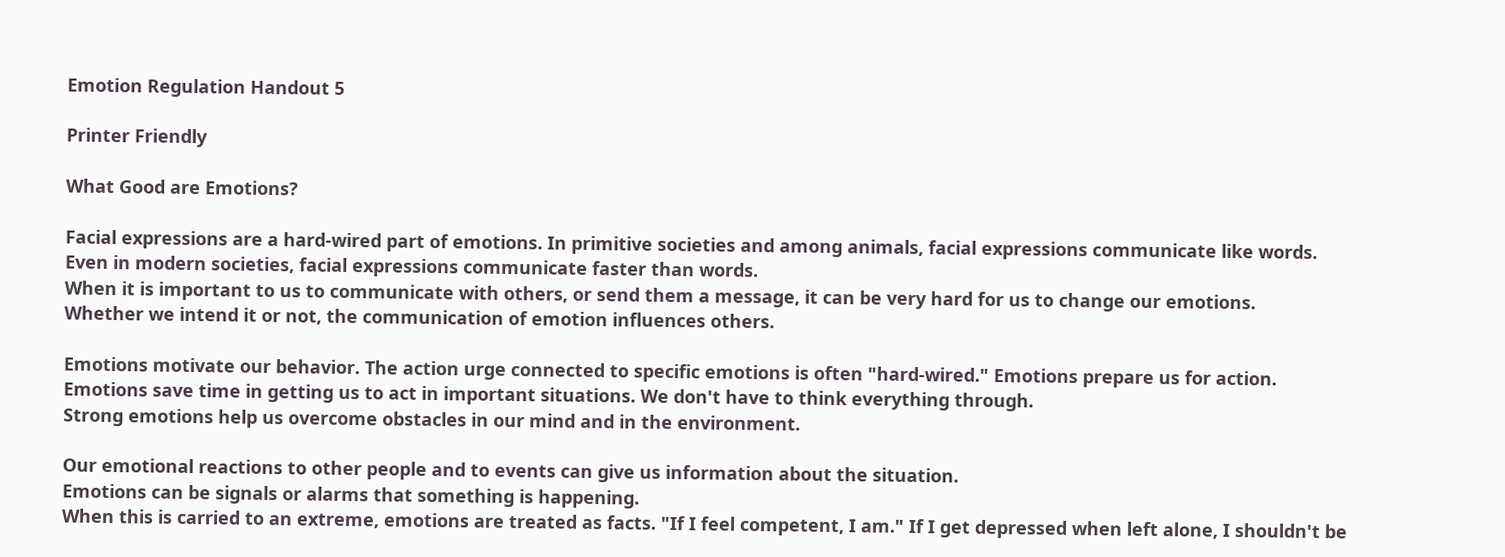Emotion Regulation Handout 5

Printer Friendly

What Good are Emotions?

Facial expressions are a hard-wired part of emotions. In primitive societies and among animals, facial expressions communicate like words. Even in modern societies, facial expressions communicate faster than words.
When it is important to us to communicate with others, or send them a message, it can be very hard for us to change our emotions.
Whether we intend it or not, the communication of emotion influences others.

Emotions motivate our behavior. The action urge connected to specific emotions is often "hard-wired." Emotions prepare us for action.
Emotions save time in getting us to act in important situations. We don't have to think everything through.
Strong emotions help us overcome obstacles in our mind and in the environment.

Our emotional reactions to other people and to events can give us information about the situation.
Emotions can be signals or alarms that something is happening.
When this is carried to an extreme, emotions are treated as facts. "If I feel competent, I am." If I get depressed when left alone, I shouldn't be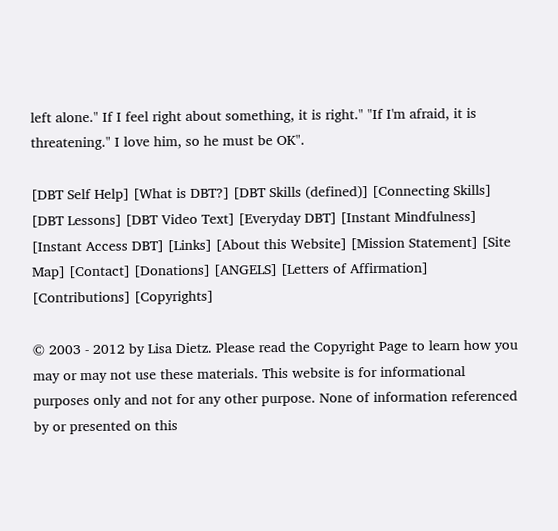left alone." If I feel right about something, it is right." "If I'm afraid, it is threatening." I love him, so he must be OK".

[DBT Self Help] [What is DBT?] [DBT Skills (defined)] [Connecting Skills] [DBT Lessons] [DBT Video Text] [Everyday DBT] [Instant Mindfulness] [Instant Access DBT] [Links] [About this Website] [Mission Statement] [Site Map] [Contact] [Donations] [ANGELS] [Letters of Affirmation] [Contributions] [Copyrights]

© 2003 - 2012 by Lisa Dietz. Please read the Copyright Page to learn how you may or may not use these materials. This website is for informational purposes only and not for any other purpose. None of information referenced by or presented on this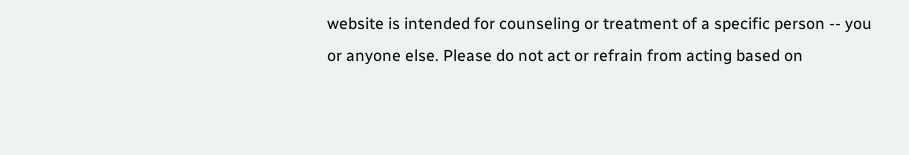website is intended for counseling or treatment of a specific person -- you or anyone else. Please do not act or refrain from acting based on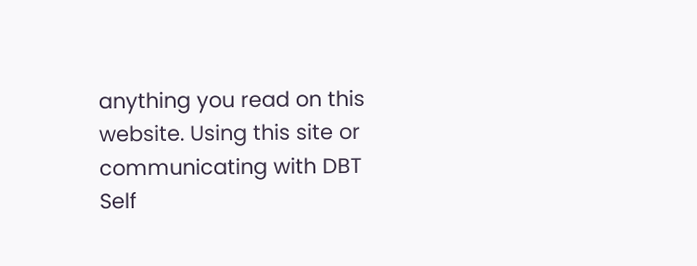anything you read on this website. Using this site or communicating with DBT Self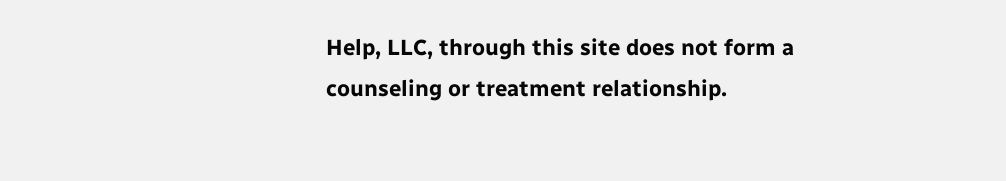Help, LLC, through this site does not form a counseling or treatment relationship.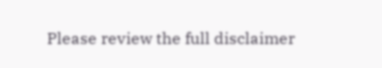Please review the full disclaimer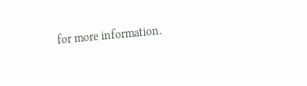for more information.